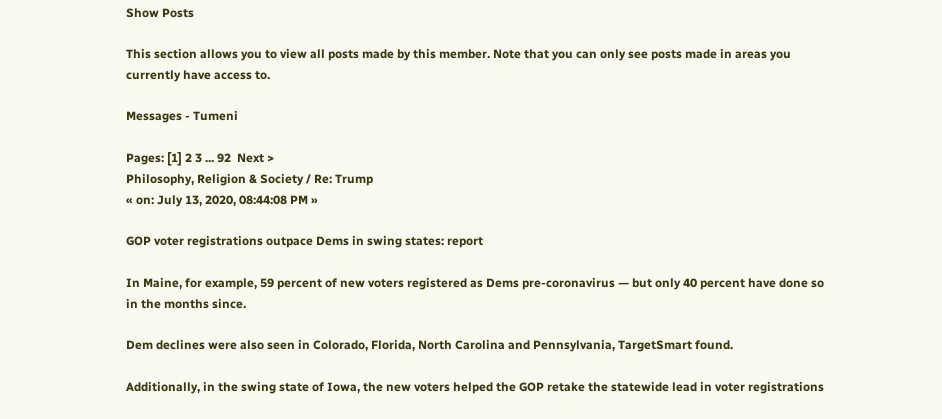Show Posts

This section allows you to view all posts made by this member. Note that you can only see posts made in areas you currently have access to.

Messages - Tumeni

Pages: [1] 2 3 ... 92  Next >
Philosophy, Religion & Society / Re: Trump
« on: July 13, 2020, 08:44:08 PM »

GOP voter registrations outpace Dems in swing states: report

In Maine, for example, 59 percent of new voters registered as Dems pre-coronavirus — but only 40 percent have done so in the months since.

Dem declines were also seen in Colorado, Florida, North Carolina and Pennsylvania, TargetSmart found.

Additionally, in the swing state of Iowa, the new voters helped the GOP retake the statewide lead in voter registrations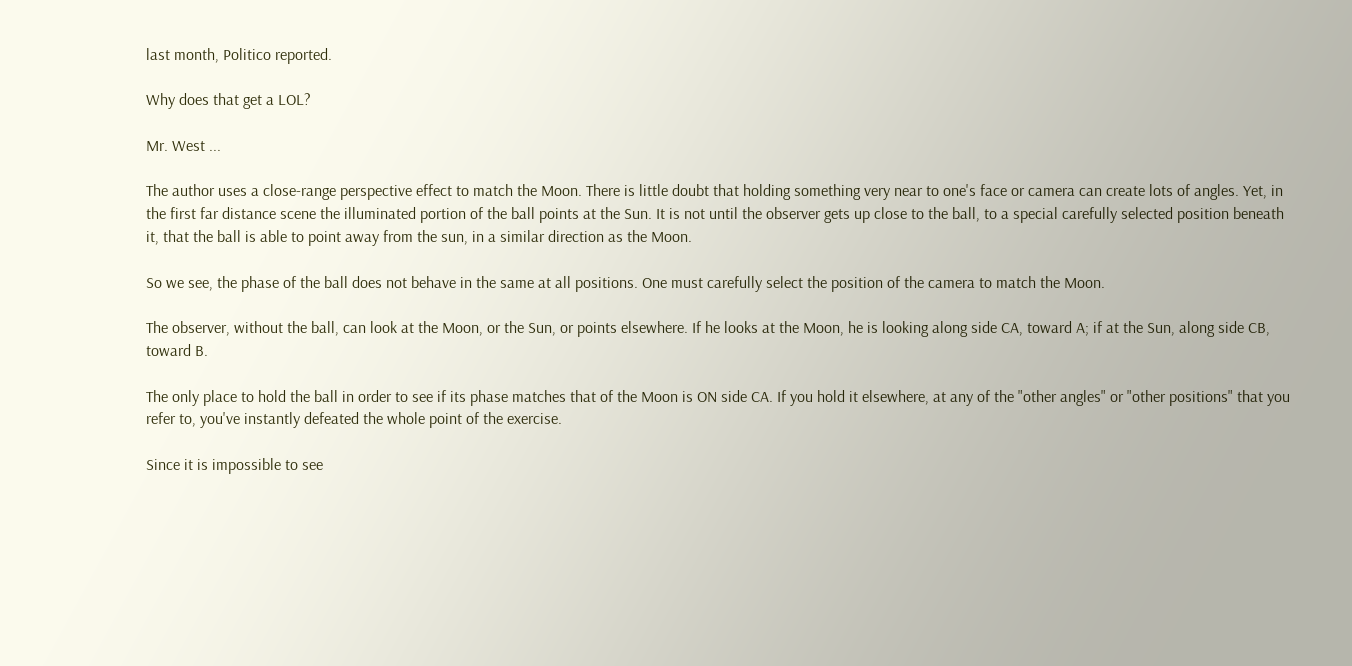last month, Politico reported.

Why does that get a LOL?

Mr. West ...

The author uses a close-range perspective effect to match the Moon. There is little doubt that holding something very near to one's face or camera can create lots of angles. Yet, in the first far distance scene the illuminated portion of the ball points at the Sun. It is not until the observer gets up close to the ball, to a special carefully selected position beneath it, that the ball is able to point away from the sun, in a similar direction as the Moon.

So we see, the phase of the ball does not behave in the same at all positions. One must carefully select the position of the camera to match the Moon.

The observer, without the ball, can look at the Moon, or the Sun, or points elsewhere. If he looks at the Moon, he is looking along side CA, toward A; if at the Sun, along side CB, toward B.

The only place to hold the ball in order to see if its phase matches that of the Moon is ON side CA. If you hold it elsewhere, at any of the "other angles" or "other positions" that you refer to, you've instantly defeated the whole point of the exercise.

Since it is impossible to see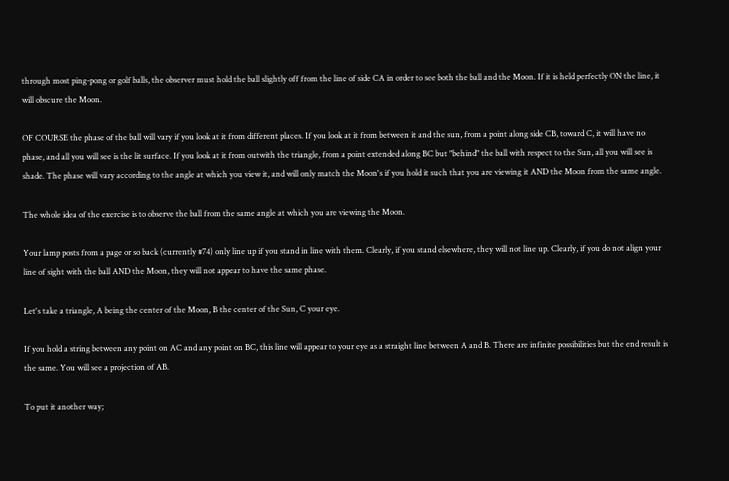through most ping-pong or golf balls, the observer must hold the ball slightly off from the line of side CA in order to see both the ball and the Moon. If it is held perfectly ON the line, it will obscure the Moon.

OF COURSE the phase of the ball will vary if you look at it from different places. If you look at it from between it and the sun, from a point along side CB, toward C, it will have no phase, and all you will see is the lit surface. If you look at it from outwith the triangle, from a point extended along BC but "behind" the ball with respect to the Sun, all you will see is shade. The phase will vary according to the angle at which you view it, and will only match the Moon's if you hold it such that you are viewing it AND the Moon from the same angle.

The whole idea of the exercise is to observe the ball from the same angle at which you are viewing the Moon.

Your lamp posts from a page or so back (currently #74) only line up if you stand in line with them. Clearly, if you stand elsewhere, they will not line up. Clearly, if you do not align your line of sight with the ball AND the Moon, they will not appear to have the same phase.

Let's take a triangle, A being the center of the Moon, B the center of the Sun, C your eye.

If you hold a string between any point on AC and any point on BC, this line will appear to your eye as a straight line between A and B. There are infinite possibilities but the end result is the same. You will see a projection of AB.

To put it another way;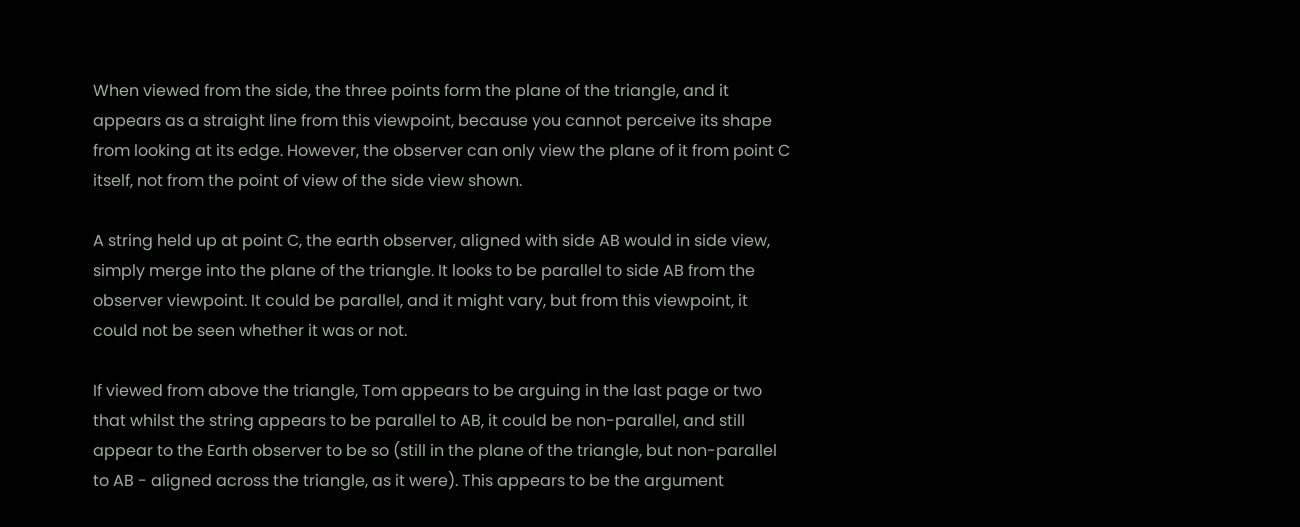When viewed from the side, the three points form the plane of the triangle, and it appears as a straight line from this viewpoint, because you cannot perceive its shape from looking at its edge. However, the observer can only view the plane of it from point C itself, not from the point of view of the side view shown.

A string held up at point C, the earth observer, aligned with side AB would in side view, simply merge into the plane of the triangle. It looks to be parallel to side AB from the observer viewpoint. It could be parallel, and it might vary, but from this viewpoint, it could not be seen whether it was or not.

If viewed from above the triangle, Tom appears to be arguing in the last page or two that whilst the string appears to be parallel to AB, it could be non-parallel, and still appear to the Earth observer to be so (still in the plane of the triangle, but non-parallel to AB - aligned across the triangle, as it were). This appears to be the argument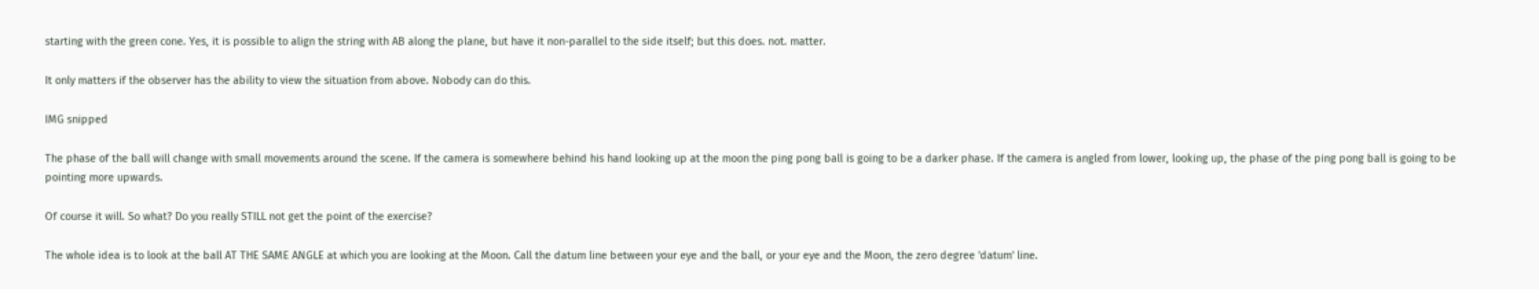starting with the green cone. Yes, it is possible to align the string with AB along the plane, but have it non-parallel to the side itself; but this does. not. matter.

It only matters if the observer has the ability to view the situation from above. Nobody can do this.

IMG snipped

The phase of the ball will change with small movements around the scene. If the camera is somewhere behind his hand looking up at the moon the ping pong ball is going to be a darker phase. If the camera is angled from lower, looking up, the phase of the ping pong ball is going to be pointing more upwards.

Of course it will. So what? Do you really STILL not get the point of the exercise?

The whole idea is to look at the ball AT THE SAME ANGLE at which you are looking at the Moon. Call the datum line between your eye and the ball, or your eye and the Moon, the zero degree 'datum' line.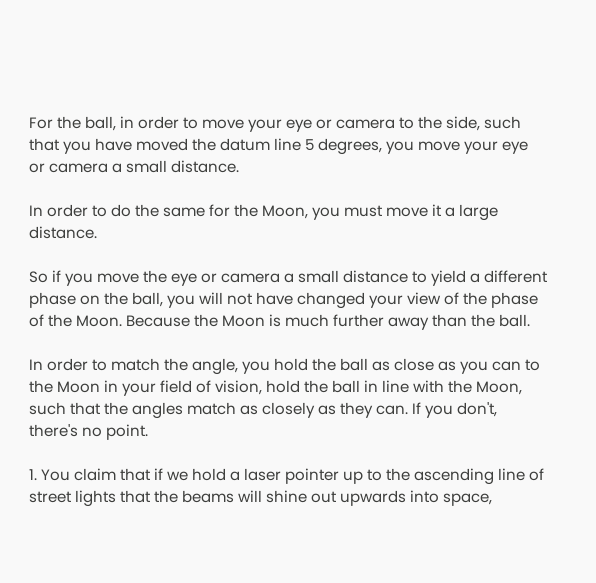For the ball, in order to move your eye or camera to the side, such that you have moved the datum line 5 degrees, you move your eye or camera a small distance.

In order to do the same for the Moon, you must move it a large distance.

So if you move the eye or camera a small distance to yield a different phase on the ball, you will not have changed your view of the phase of the Moon. Because the Moon is much further away than the ball.

In order to match the angle, you hold the ball as close as you can to the Moon in your field of vision, hold the ball in line with the Moon, such that the angles match as closely as they can. If you don't, there's no point.

1. You claim that if we hold a laser pointer up to the ascending line of street lights that the beams will shine out upwards into space,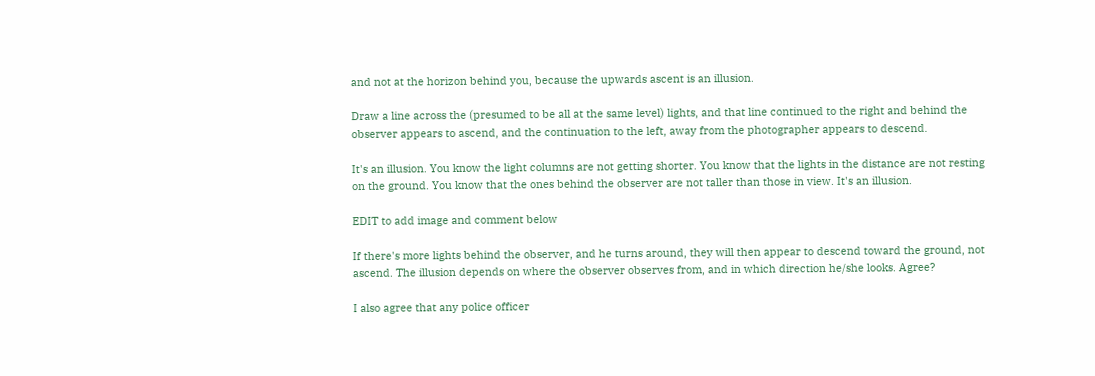and not at the horizon behind you, because the upwards ascent is an illusion.

Draw a line across the (presumed to be all at the same level) lights, and that line continued to the right and behind the observer appears to ascend, and the continuation to the left, away from the photographer appears to descend.

It's an illusion. You know the light columns are not getting shorter. You know that the lights in the distance are not resting on the ground. You know that the ones behind the observer are not taller than those in view. It's an illusion.

EDIT to add image and comment below

If there's more lights behind the observer, and he turns around, they will then appear to descend toward the ground, not ascend. The illusion depends on where the observer observes from, and in which direction he/she looks. Agree?

I also agree that any police officer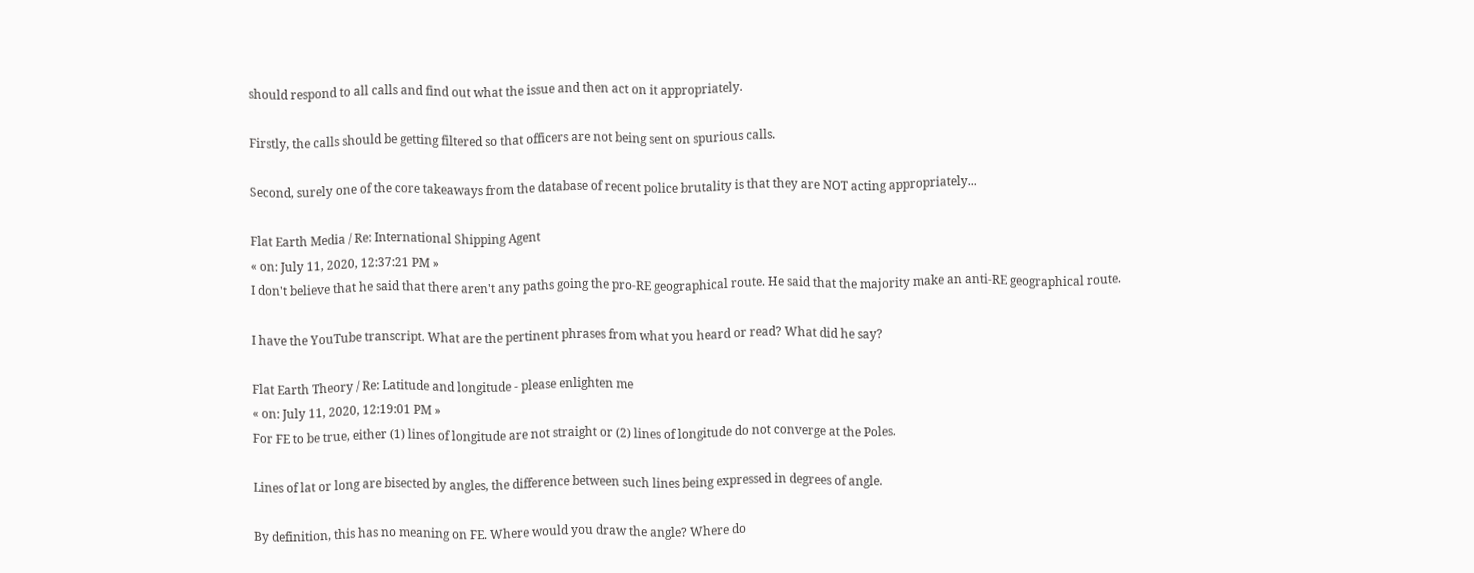should respond to all calls and find out what the issue and then act on it appropriately.

Firstly, the calls should be getting filtered so that officers are not being sent on spurious calls.

Second, surely one of the core takeaways from the database of recent police brutality is that they are NOT acting appropriately...

Flat Earth Media / Re: International Shipping Agent
« on: July 11, 2020, 12:37:21 PM »
I don't believe that he said that there aren't any paths going the pro-RE geographical route. He said that the majority make an anti-RE geographical route.

I have the YouTube transcript. What are the pertinent phrases from what you heard or read? What did he say?

Flat Earth Theory / Re: Latitude and longitude - please enlighten me
« on: July 11, 2020, 12:19:01 PM »
For FE to be true, either (1) lines of longitude are not straight or (2) lines of longitude do not converge at the Poles.

Lines of lat or long are bisected by angles, the difference between such lines being expressed in degrees of angle.

By definition, this has no meaning on FE. Where would you draw the angle? Where do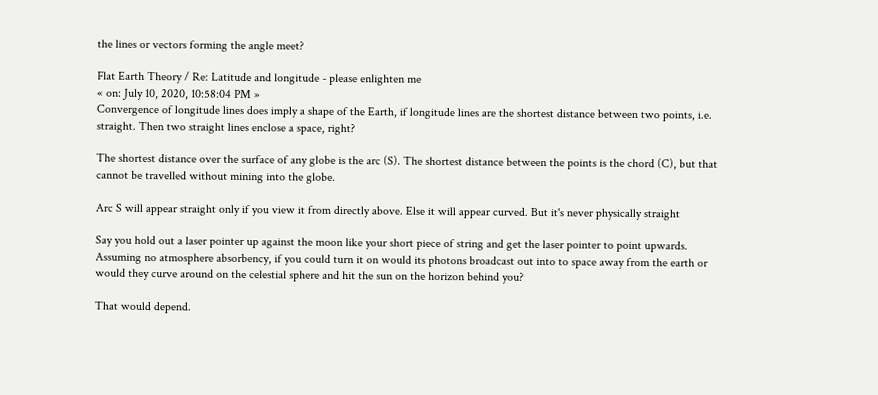the lines or vectors forming the angle meet?

Flat Earth Theory / Re: Latitude and longitude - please enlighten me
« on: July 10, 2020, 10:58:04 PM »
Convergence of longitude lines does imply a shape of the Earth, if longitude lines are the shortest distance between two points, i.e. straight. Then two straight lines enclose a space, right?

The shortest distance over the surface of any globe is the arc (S). The shortest distance between the points is the chord (C), but that cannot be travelled without mining into the globe.

Arc S will appear straight only if you view it from directly above. Else it will appear curved. But it's never physically straight

Say you hold out a laser pointer up against the moon like your short piece of string and get the laser pointer to point upwards. Assuming no atmosphere absorbency, if you could turn it on would its photons broadcast out into to space away from the earth or would they curve around on the celestial sphere and hit the sun on the horizon behind you?

That would depend.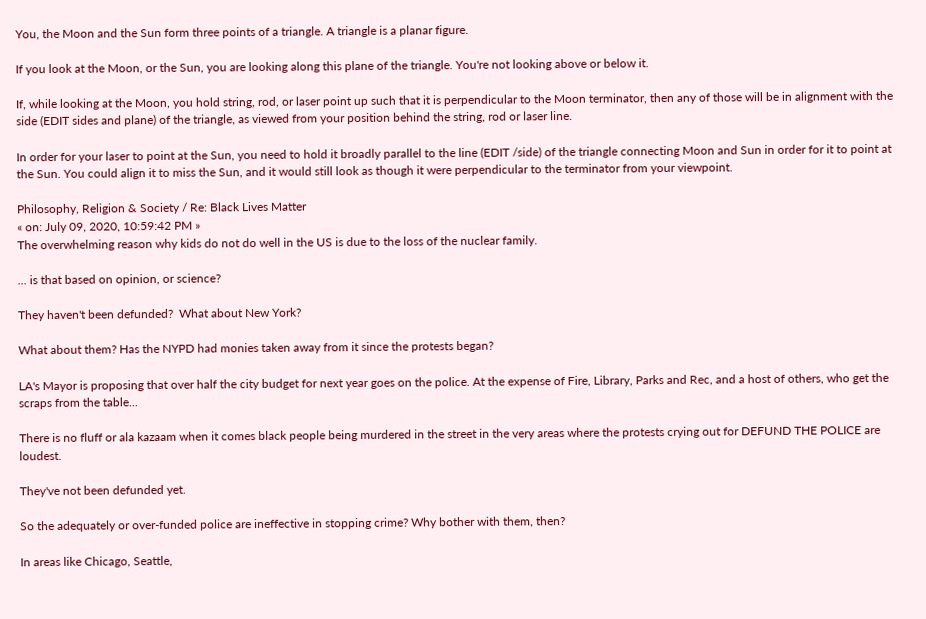You, the Moon and the Sun form three points of a triangle. A triangle is a planar figure.

If you look at the Moon, or the Sun, you are looking along this plane of the triangle. You're not looking above or below it.

If, while looking at the Moon, you hold string, rod, or laser point up such that it is perpendicular to the Moon terminator, then any of those will be in alignment with the side (EDIT sides and plane) of the triangle, as viewed from your position behind the string, rod or laser line.

In order for your laser to point at the Sun, you need to hold it broadly parallel to the line (EDIT /side) of the triangle connecting Moon and Sun in order for it to point at the Sun. You could align it to miss the Sun, and it would still look as though it were perpendicular to the terminator from your viewpoint.

Philosophy, Religion & Society / Re: Black Lives Matter
« on: July 09, 2020, 10:59:42 PM »
The overwhelming reason why kids do not do well in the US is due to the loss of the nuclear family.

... is that based on opinion, or science?

They haven't been defunded?  What about New York?

What about them? Has the NYPD had monies taken away from it since the protests began?

LA's Mayor is proposing that over half the city budget for next year goes on the police. At the expense of Fire, Library, Parks and Rec, and a host of others, who get the scraps from the table...

There is no fluff or ala kazaam when it comes black people being murdered in the street in the very areas where the protests crying out for DEFUND THE POLICE are loudest.

They've not been defunded yet.

So the adequately or over-funded police are ineffective in stopping crime? Why bother with them, then?

In areas like Chicago, Seattle,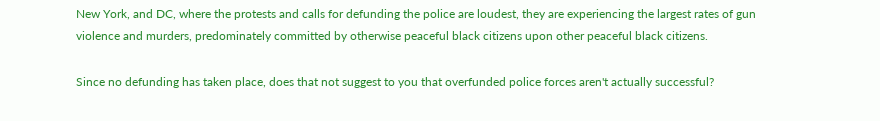New York, and DC, where the protests and calls for defunding the police are loudest, they are experiencing the largest rates of gun violence and murders, predominately committed by otherwise peaceful black citizens upon other peaceful black citizens.

Since no defunding has taken place, does that not suggest to you that overfunded police forces aren't actually successful?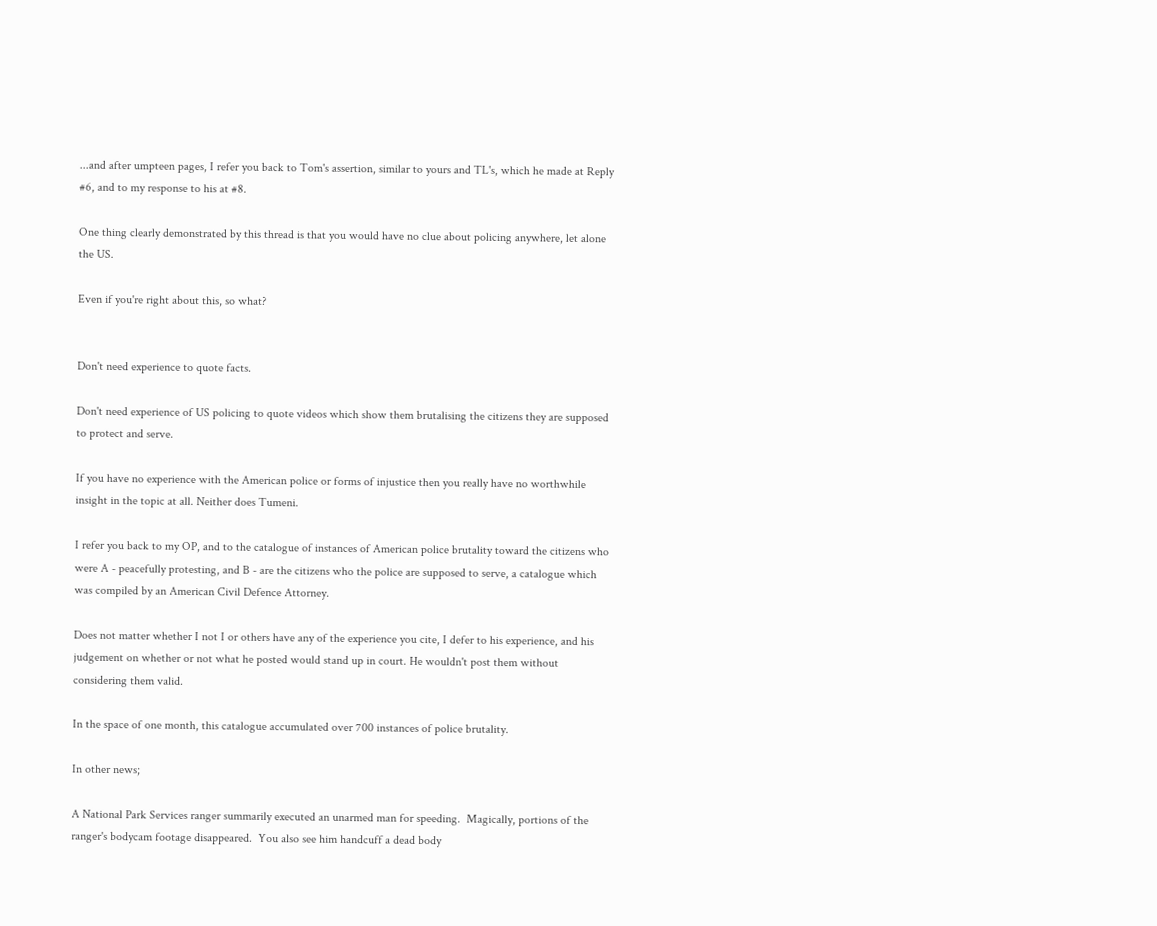...and after umpteen pages, I refer you back to Tom's assertion, similar to yours and TL's, which he made at Reply #6, and to my response to his at #8.

One thing clearly demonstrated by this thread is that you would have no clue about policing anywhere, let alone the US.

Even if you're right about this, so what?


Don't need experience to quote facts.

Don't need experience of US policing to quote videos which show them brutalising the citizens they are supposed to protect and serve.

If you have no experience with the American police or forms of injustice then you really have no worthwhile insight in the topic at all. Neither does Tumeni.

I refer you back to my OP, and to the catalogue of instances of American police brutality toward the citizens who were A - peacefully protesting, and B - are the citizens who the police are supposed to serve, a catalogue which was compiled by an American Civil Defence Attorney.

Does not matter whether I not I or others have any of the experience you cite, I defer to his experience, and his judgement on whether or not what he posted would stand up in court. He wouldn't post them without considering them valid.

In the space of one month, this catalogue accumulated over 700 instances of police brutality.

In other news;

A National Park Services ranger summarily executed an unarmed man for speeding.  Magically, portions of the ranger's bodycam footage disappeared.  You also see him handcuff a dead body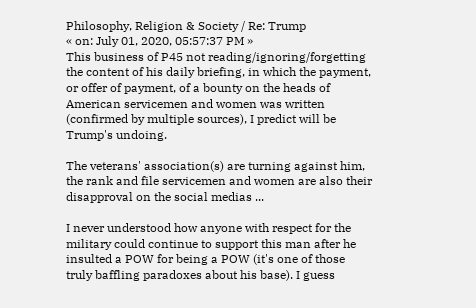Philosophy, Religion & Society / Re: Trump
« on: July 01, 2020, 05:57:37 PM »
This business of P45 not reading/ignoring/forgetting the content of his daily briefing, in which the payment, or offer of payment, of a bounty on the heads of American servicemen and women was written (confirmed by multiple sources), I predict will be Trump's undoing.

The veterans' association(s) are turning against him, the rank and file servicemen and women are also their disapproval on the social medias ...

I never understood how anyone with respect for the military could continue to support this man after he insulted a POW for being a POW (it's one of those truly baffling paradoxes about his base). I guess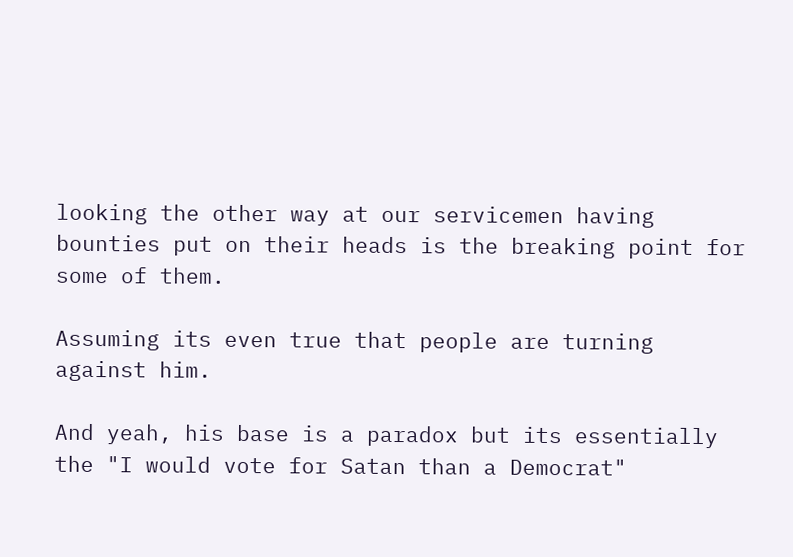looking the other way at our servicemen having bounties put on their heads is the breaking point for some of them.

Assuming its even true that people are turning against him.

And yeah, his base is a paradox but its essentially the "I would vote for Satan than a Democrat"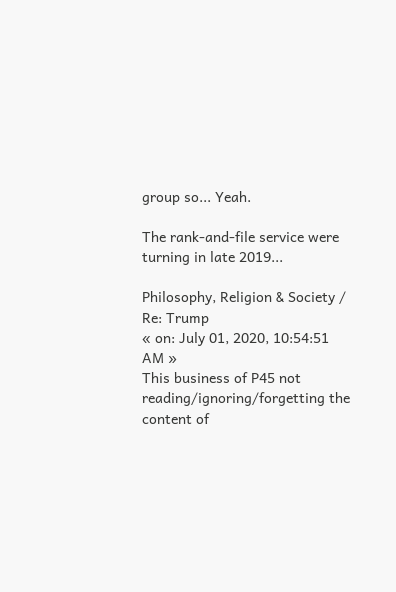group so... Yeah.

The rank-and-file service were turning in late 2019...

Philosophy, Religion & Society / Re: Trump
« on: July 01, 2020, 10:54:51 AM »
This business of P45 not reading/ignoring/forgetting the content of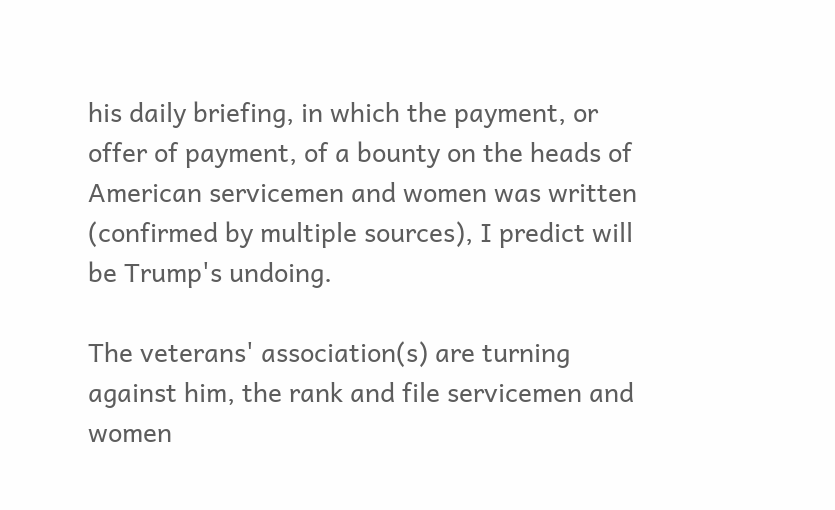his daily briefing, in which the payment, or offer of payment, of a bounty on the heads of American servicemen and women was written (confirmed by multiple sources), I predict will be Trump's undoing.

The veterans' association(s) are turning against him, the rank and file servicemen and women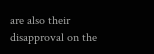are also their disapproval on the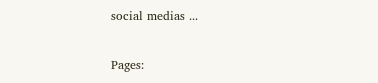social medias ...

Pages: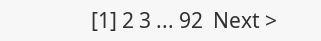[1] 2 3 ... 92  Next >